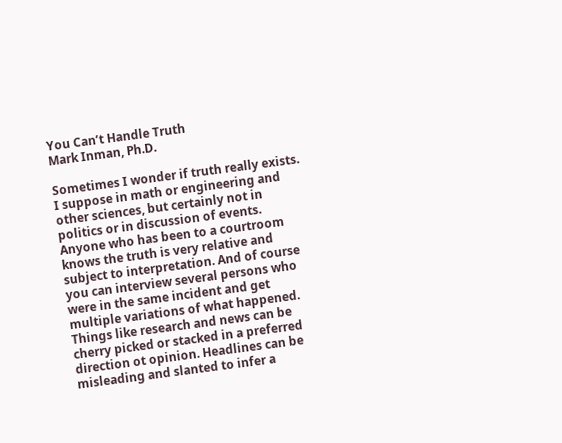You Can’t Handle Truth
Mark Inman, Ph.D.

Sometimes I wonder if truth really exists. I suppose in math or engineering and other sciences, but certainly not in politics or in discussion of events. Anyone who has been to a courtroom knows the truth is very relative and subject to interpretation. And of course you can interview several persons who were in the same incident and get multiple variations of what happened. Things like research and news can be cherry picked or stacked in a preferred direction ot opinion. Headlines can be misleading and slanted to infer a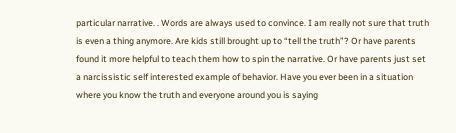particular narrative. . Words are always used to convince. I am really not sure that truth is even a thing anymore. Are kids still brought up to “tell the truth”? Or have parents found it more helpful to teach them how to spin the narrative. Or have parents just set a narcissistic self interested example of behavior. Have you ever been in a situation where you know the truth and everyone around you is saying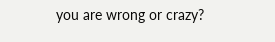you are wrong or crazy?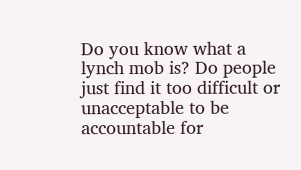Do you know what a lynch mob is? Do people just find it too difficult or unacceptable to be accountable for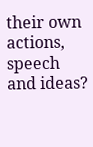their own actions, speech and ideas?